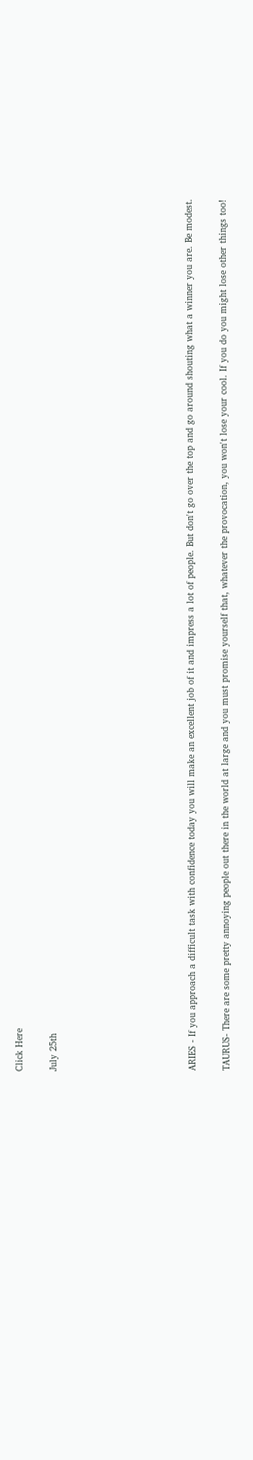Click Here

July 25th







ARIES - If you approach a difficult task with confidence today you will make an excellent job of it and impress a lot of people. But don't go over the top and go around shouting what a winner you are. Be modest.

TAURUS- There are some pretty annoying people out there in the world at large and you must promise yourself that, whatever the provocation, you won't lose your cool. If you do you might lose other things too!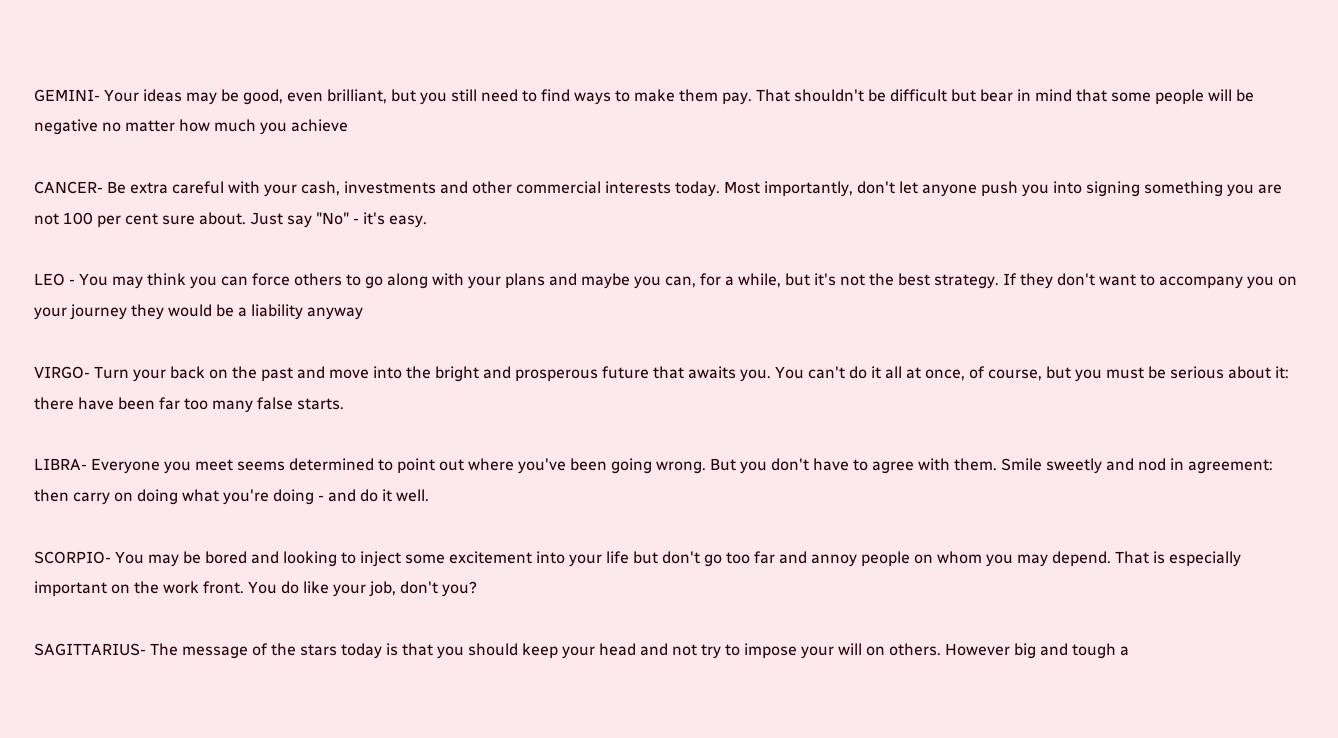GEMINI- Your ideas may be good, even brilliant, but you still need to find ways to make them pay. That shouldn't be difficult but bear in mind that some people will be negative no matter how much you achieve

CANCER- Be extra careful with your cash, investments and other commercial interests today. Most importantly, don't let anyone push you into signing something you are not 100 per cent sure about. Just say "No" - it's easy.

LEO - You may think you can force others to go along with your plans and maybe you can, for a while, but it's not the best strategy. If they don't want to accompany you on your journey they would be a liability anyway

VIRGO- Turn your back on the past and move into the bright and prosperous future that awaits you. You can't do it all at once, of course, but you must be serious about it: there have been far too many false starts.

LIBRA- Everyone you meet seems determined to point out where you've been going wrong. But you don't have to agree with them. Smile sweetly and nod in agreement: then carry on doing what you're doing - and do it well.

SCORPIO- You may be bored and looking to inject some excitement into your life but don't go too far and annoy people on whom you may depend. That is especially important on the work front. You do like your job, don't you?

SAGITTARIUS- The message of the stars today is that you should keep your head and not try to impose your will on others. However big and tough a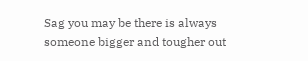Sag you may be there is always someone bigger and tougher out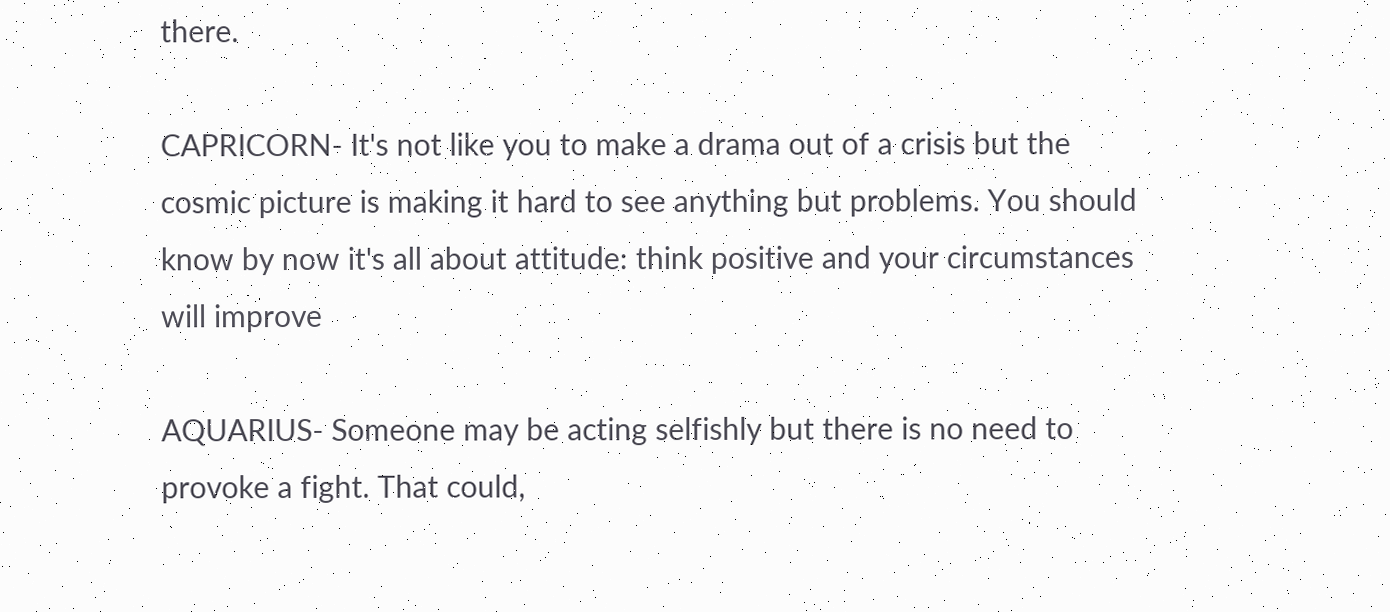there.

CAPRICORN- It's not like you to make a drama out of a crisis but the cosmic picture is making it hard to see anything but problems. You should know by now it's all about attitude: think positive and your circumstances will improve

AQUARIUS- Someone may be acting selfishly but there is no need to provoke a fight. That could,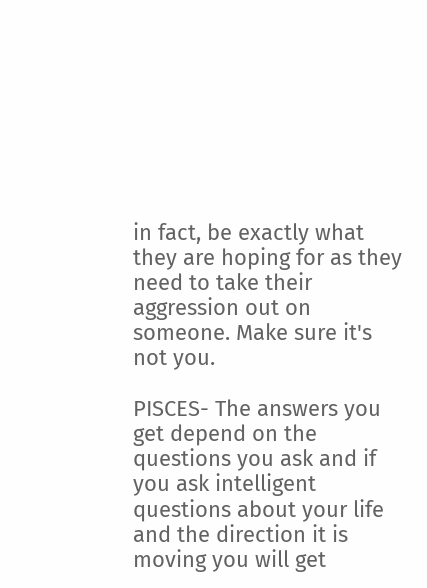in fact, be exactly what they are hoping for as they need to take their aggression out on someone. Make sure it's not you.

PISCES- The answers you get depend on the questions you ask and if you ask intelligent questions about your life and the direction it is moving you will get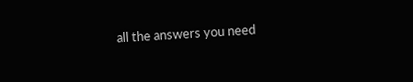all the answers you need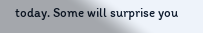today. Some will surprise you